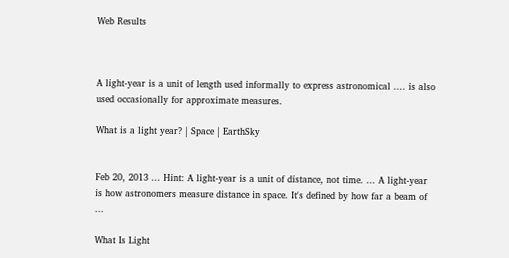Web Results



A light-year is a unit of length used informally to express astronomical .... is also used occasionally for approximate measures.

What is a light year? | Space | EarthSky


Feb 20, 2013 ... Hint: A light-year is a unit of distance, not time. ... A light-year is how astronomers measure distance in space. It's defined by how far a beam of ...

What Is Light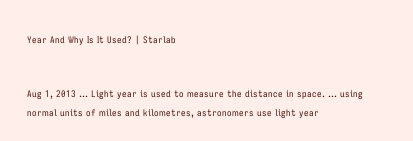Year And Why Is It Used? | Starlab


Aug 1, 2013 ... Light year is used to measure the distance in space. ... using normal units of miles and kilometres, astronomers use light year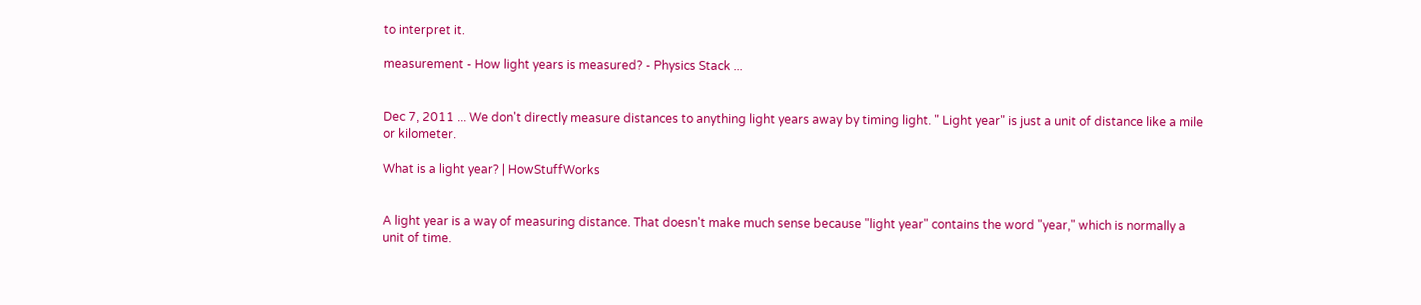to interpret it.

measurement - How light years is measured? - Physics Stack ...


Dec 7, 2011 ... We don't directly measure distances to anything light years away by timing light. " Light year" is just a unit of distance like a mile or kilometer.

What is a light year? | HowStuffWorks


A light year is a way of measuring distance. That doesn't make much sense because "light year" contains the word "year," which is normally a unit of time.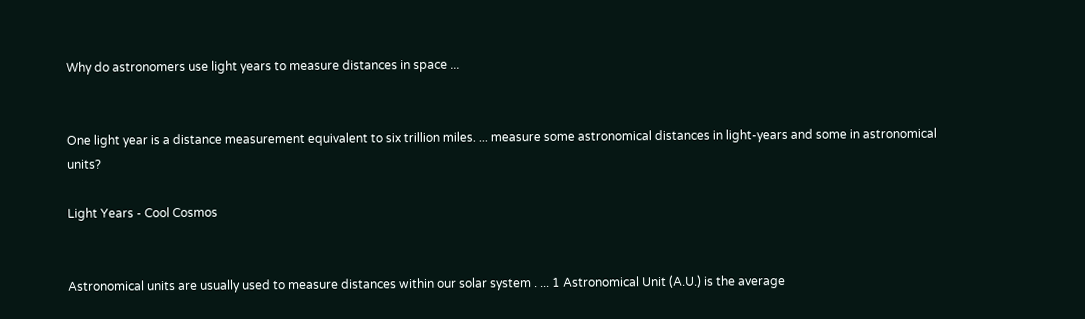Why do astronomers use light years to measure distances in space ...


One light year is a distance measurement equivalent to six trillion miles. ... measure some astronomical distances in light-years and some in astronomical units?

Light Years - Cool Cosmos


Astronomical units are usually used to measure distances within our solar system . ... 1 Astronomical Unit (A.U.) is the average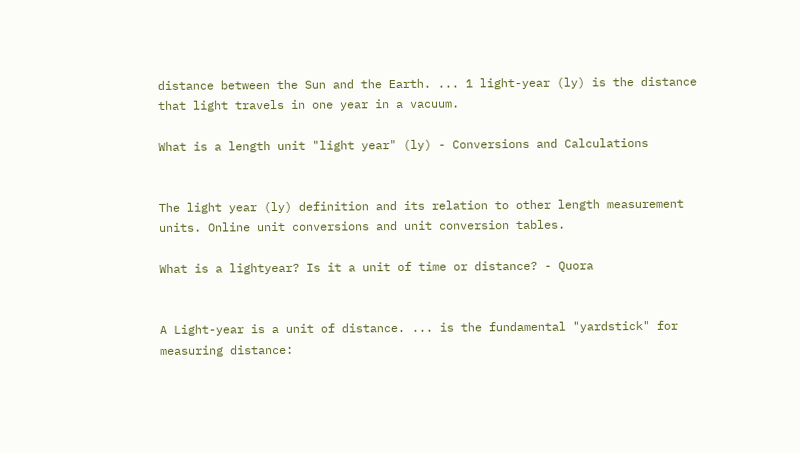distance between the Sun and the Earth. ... 1 light-year (ly) is the distance that light travels in one year in a vacuum.

What is a length unit "light year" (ly) - Conversions and Calculations


The light year (ly) definition and its relation to other length measurement units. Online unit conversions and unit conversion tables.

What is a lightyear? Is it a unit of time or distance? - Quora


A Light-year is a unit of distance. ... is the fundamental "yardstick" for measuring distance: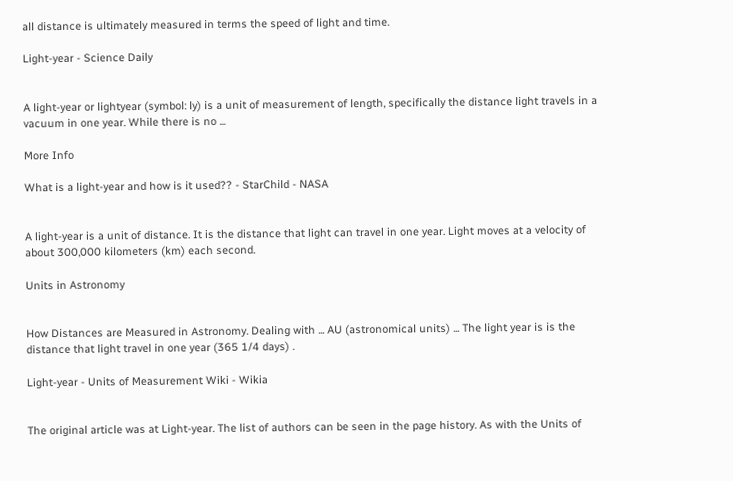all distance is ultimately measured in terms the speed of light and time.

Light-year - Science Daily


A light-year or lightyear (symbol: ly) is a unit of measurement of length, specifically the distance light travels in a vacuum in one year. While there is no ...

More Info

What is a light-year and how is it used?? - StarChild - NASA


A light-year is a unit of distance. It is the distance that light can travel in one year. Light moves at a velocity of about 300,000 kilometers (km) each second.

Units in Astronomy


How Distances are Measured in Astronomy. Dealing with ... AU (astronomical units) ... The light year is is the distance that light travel in one year (365 1/4 days) .

Light-year - Units of Measurement Wiki - Wikia


The original article was at Light-year. The list of authors can be seen in the page history. As with the Units of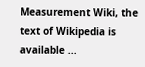Measurement Wiki, the text of Wikipedia is available ...